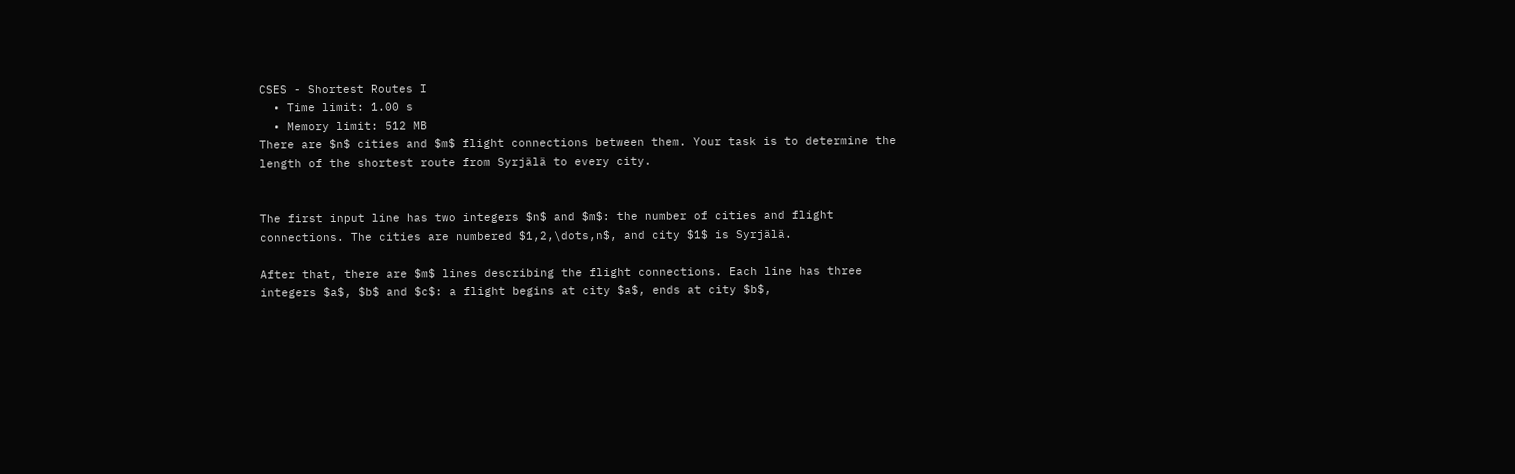CSES - Shortest Routes I
  • Time limit: 1.00 s
  • Memory limit: 512 MB
There are $n$ cities and $m$ flight connections between them. Your task is to determine the length of the shortest route from Syrjälä to every city.


The first input line has two integers $n$ and $m$: the number of cities and flight connections. The cities are numbered $1,2,\dots,n$, and city $1$ is Syrjälä.

After that, there are $m$ lines describing the flight connections. Each line has three integers $a$, $b$ and $c$: a flight begins at city $a$, ends at city $b$,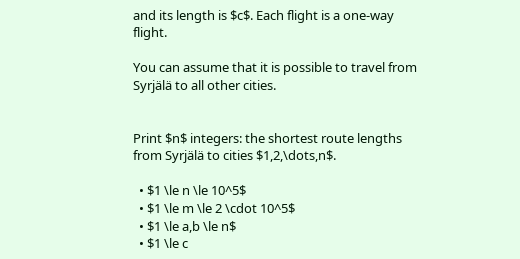and its length is $c$. Each flight is a one-way flight.

You can assume that it is possible to travel from Syrjälä to all other cities.


Print $n$ integers: the shortest route lengths from Syrjälä to cities $1,2,\dots,n$.

  • $1 \le n \le 10^5$
  • $1 \le m \le 2 \cdot 10^5$
  • $1 \le a,b \le n$
  • $1 \le c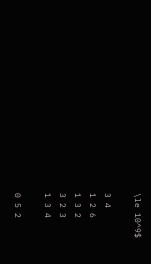\le 10^9$

3 4
1 2 6
1 3 2
3 2 3
1 3 4

0 5 2